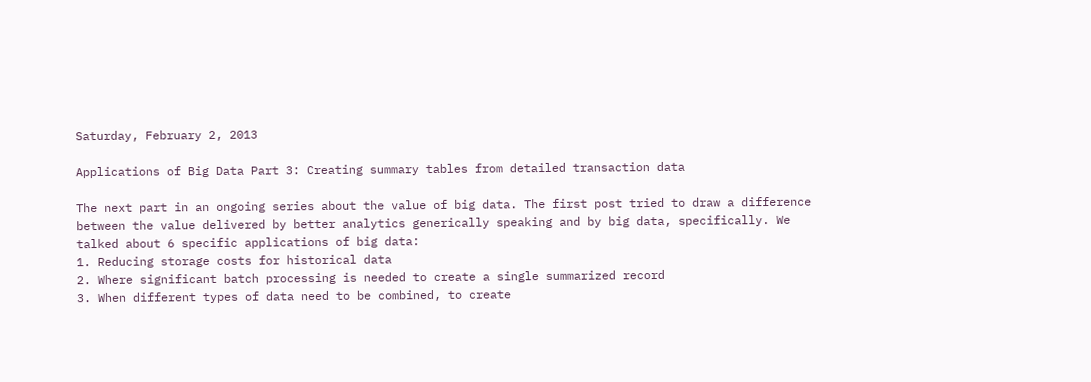Saturday, February 2, 2013

Applications of Big Data Part 3: Creating summary tables from detailed transaction data

The next part in an ongoing series about the value of big data. The first post tried to draw a difference between the value delivered by better analytics generically speaking and by big data, specifically. We talked about 6 specific applications of big data:
1. Reducing storage costs for historical data
2. Where significant batch processing is needed to create a single summarized record
3. When different types of data need to be combined, to create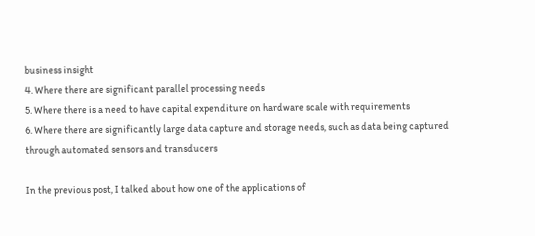business insight
4. Where there are significant parallel processing needs
5. Where there is a need to have capital expenditure on hardware scale with requirements
6. Where there are significantly large data capture and storage needs, such as data being captured through automated sensors and transducers

In the previous post, I talked about how one of the applications of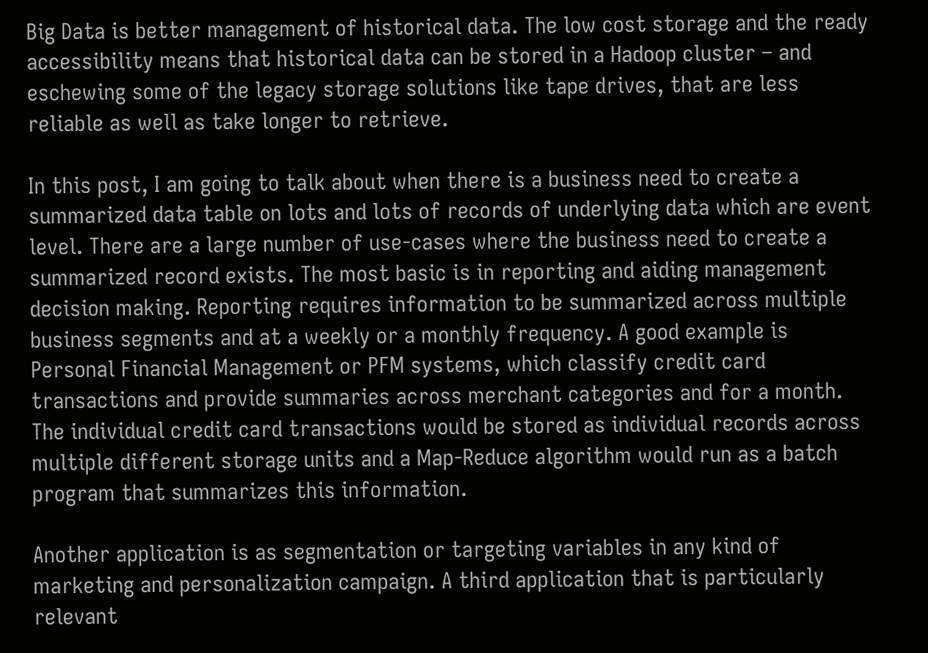Big Data is better management of historical data. The low cost storage and the ready accessibility means that historical data can be stored in a Hadoop cluster – and eschewing some of the legacy storage solutions like tape drives, that are less reliable as well as take longer to retrieve.

In this post, I am going to talk about when there is a business need to create a summarized data table on lots and lots of records of underlying data which are event level. There are a large number of use-cases where the business need to create a summarized record exists. The most basic is in reporting and aiding management decision making. Reporting requires information to be summarized across multiple business segments and at a weekly or a monthly frequency. A good example is Personal Financial Management or PFM systems, which classify credit card transactions and provide summaries across merchant categories and for a month. The individual credit card transactions would be stored as individual records across multiple different storage units and a Map-Reduce algorithm would run as a batch program that summarizes this information.

Another application is as segmentation or targeting variables in any kind of marketing and personalization campaign. A third application that is particularly relevant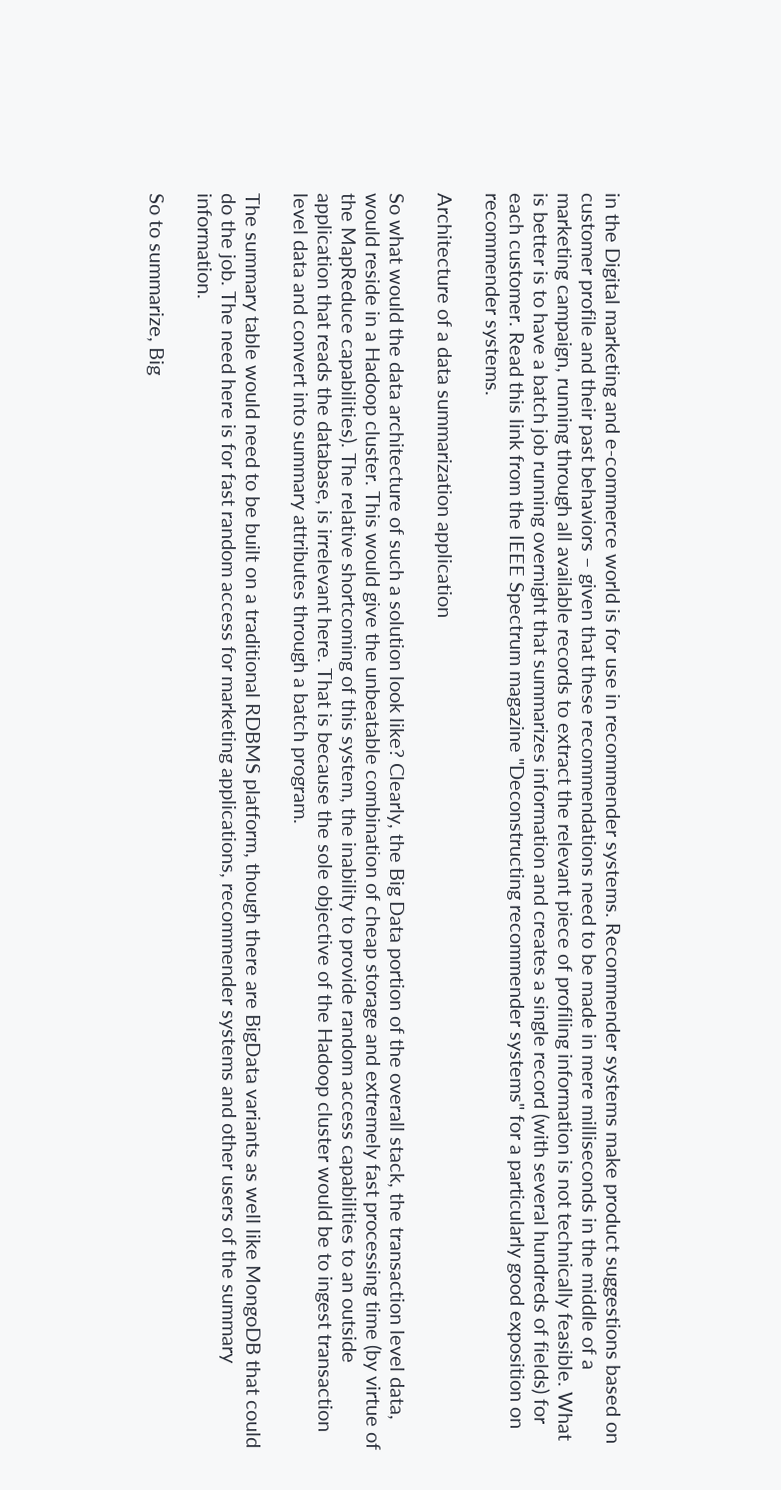in the Digital marketing and e-commerce world is for use in recommender systems. Recommender systems make product suggestions based on customer profile and their past behaviors – given that these recommendations need to be made in mere milliseconds in the middle of a marketing campaign, running through all available records to extract the relevant piece of profiling information is not technically feasible. What is better is to have a batch job running overnight that summarizes information and creates a single record (with several hundreds of fields) for each customer. Read this link from the IEEE Spectrum magazine "Deconstructing recommender systems" for a particularly good exposition on recommender systems.

Architecture of a data summarization application

So what would the data architecture of such a solution look like? Clearly, the Big Data portion of the overall stack, the transaction level data, would reside in a Hadoop cluster. This would give the unbeatable combination of cheap storage and extremely fast processing time (by virtue of the MapReduce capabilities). The relative shortcoming of this system, the inability to provide random access capabilities to an outside application that reads the database, is irrelevant here. That is because the sole objective of the Hadoop cluster would be to ingest transaction level data and convert into summary attributes through a batch program.

The summary table would need to be built on a traditional RDBMS platform, though there are BigData variants as well like MongoDB that could do the job. The need here is for fast random access for marketing applications, recommender systems and other users of the summary information.

So to summarize, Big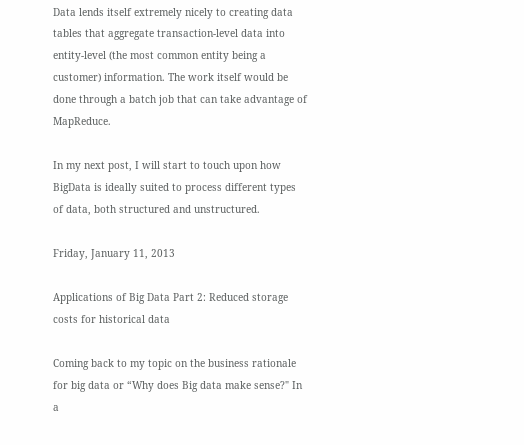Data lends itself extremely nicely to creating data tables that aggregate transaction-level data into entity-level (the most common entity being a customer) information. The work itself would be done through a batch job that can take advantage of MapReduce.

In my next post, I will start to touch upon how BigData is ideally suited to process different types of data, both structured and unstructured.

Friday, January 11, 2013

Applications of Big Data Part 2: Reduced storage costs for historical data

Coming back to my topic on the business rationale for big data or “Why does Big data make sense?" In a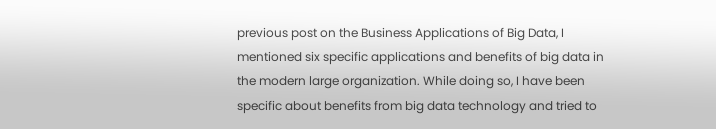previous post on the Business Applications of Big Data, I mentioned six specific applications and benefits of big data in the modern large organization. While doing so, I have been specific about benefits from big data technology and tried to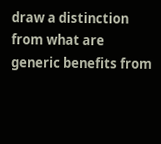draw a distinction from what are generic benefits from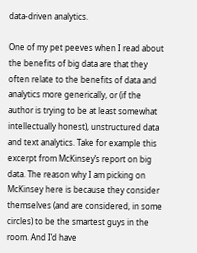data-driven analytics.

One of my pet peeves when I read about the benefits of big data are that they often relate to the benefits of data and analytics more generically, or (if the author is trying to be at least somewhat intellectually honest), unstructured data and text analytics. Take for example this excerpt from McKinsey’s report on big data. The reason why I am picking on McKinsey here is because they consider themselves (and are considered, in some circles) to be the smartest guys in the room. And I’d have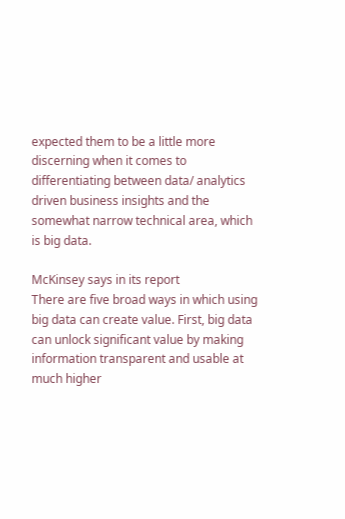expected them to be a little more discerning when it comes to differentiating between data/ analytics driven business insights and the somewhat narrow technical area, which is big data.

McKinsey says in its report
There are five broad ways in which using big data can create value. First, big data can unlock significant value by making information transparent and usable at much higher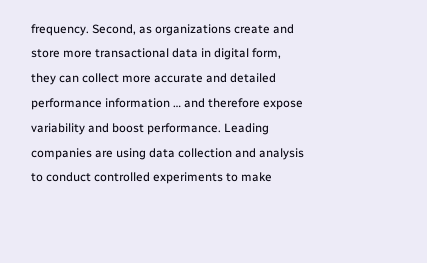frequency. Second, as organizations create and store more transactional data in digital form, they can collect more accurate and detailed performance information … and therefore expose variability and boost performance. Leading companies are using data collection and analysis to conduct controlled experiments to make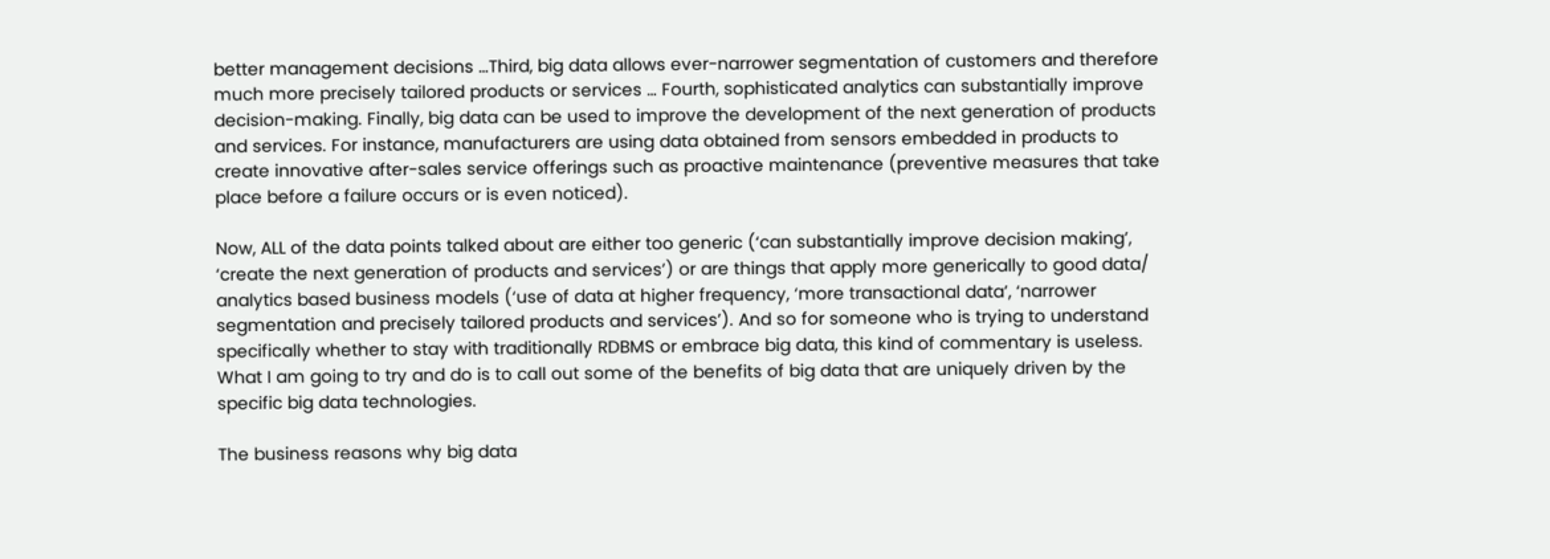better management decisions …Third, big data allows ever-narrower segmentation of customers and therefore much more precisely tailored products or services … Fourth, sophisticated analytics can substantially improve decision-making. Finally, big data can be used to improve the development of the next generation of products and services. For instance, manufacturers are using data obtained from sensors embedded in products to create innovative after-sales service offerings such as proactive maintenance (preventive measures that take place before a failure occurs or is even noticed).

Now, ALL of the data points talked about are either too generic (‘can substantially improve decision making’, ‘create the next generation of products and services’) or are things that apply more generically to good data/ analytics based business models (‘use of data at higher frequency, ‘more transactional data’, ‘narrower segmentation and precisely tailored products and services’). And so for someone who is trying to understand specifically whether to stay with traditionally RDBMS or embrace big data, this kind of commentary is useless. What I am going to try and do is to call out some of the benefits of big data that are uniquely driven by the specific big data technologies.

The business reasons why big data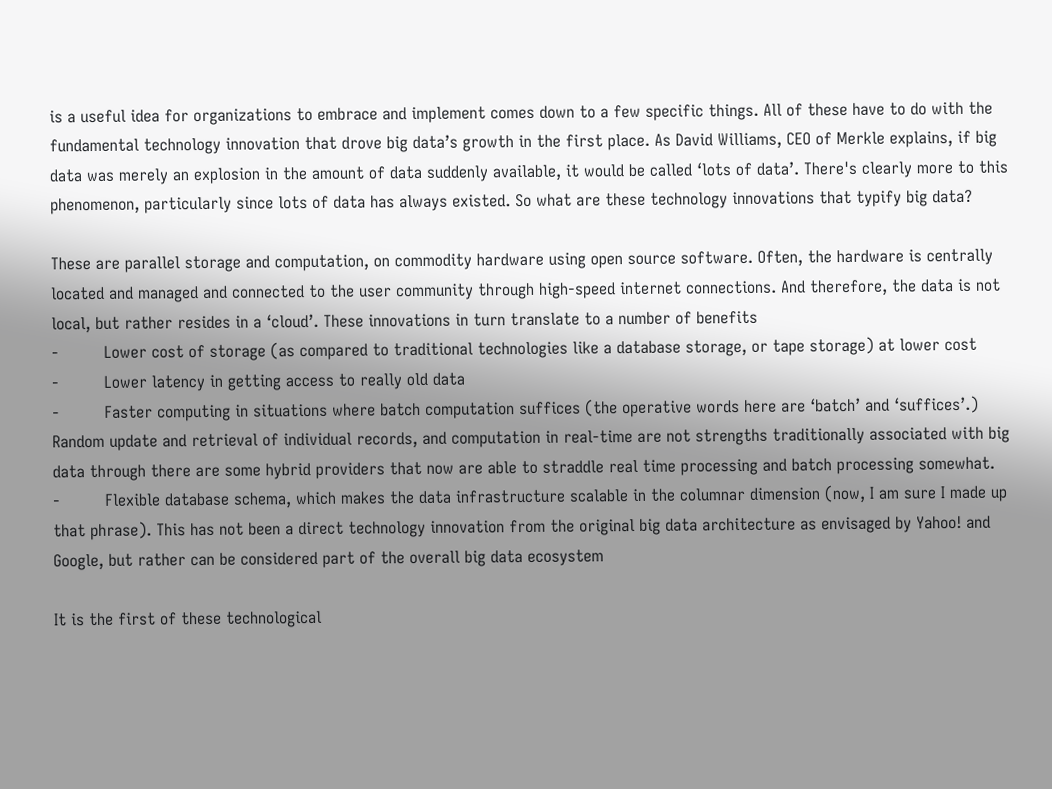is a useful idea for organizations to embrace and implement comes down to a few specific things. All of these have to do with the fundamental technology innovation that drove big data’s growth in the first place. As David Williams, CEO of Merkle explains, if big data was merely an explosion in the amount of data suddenly available, it would be called ‘lots of data’. There's clearly more to this phenomenon, particularly since lots of data has always existed. So what are these technology innovations that typify big data?

These are parallel storage and computation, on commodity hardware using open source software. Often, the hardware is centrally located and managed and connected to the user community through high-speed internet connections. And therefore, the data is not local, but rather resides in a ‘cloud’. These innovations in turn translate to a number of benefits
-         Lower cost of storage (as compared to traditional technologies like a database storage, or tape storage) at lower cost
-         Lower latency in getting access to really old data
-         Faster computing in situations where batch computation suffices (the operative words here are ‘batch’ and ‘suffices’.) Random update and retrieval of individual records, and computation in real-time are not strengths traditionally associated with big data through there are some hybrid providers that now are able to straddle real time processing and batch processing somewhat.
-         Flexible database schema, which makes the data infrastructure scalable in the columnar dimension (now, I am sure I made up that phrase). This has not been a direct technology innovation from the original big data architecture as envisaged by Yahoo! and Google, but rather can be considered part of the overall big data ecosystem

It is the first of these technological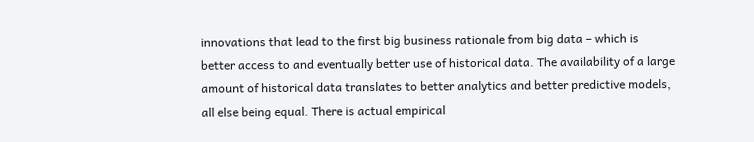innovations that lead to the first big business rationale from big data – which is better access to and eventually better use of historical data. The availability of a large amount of historical data translates to better analytics and better predictive models, all else being equal. There is actual empirical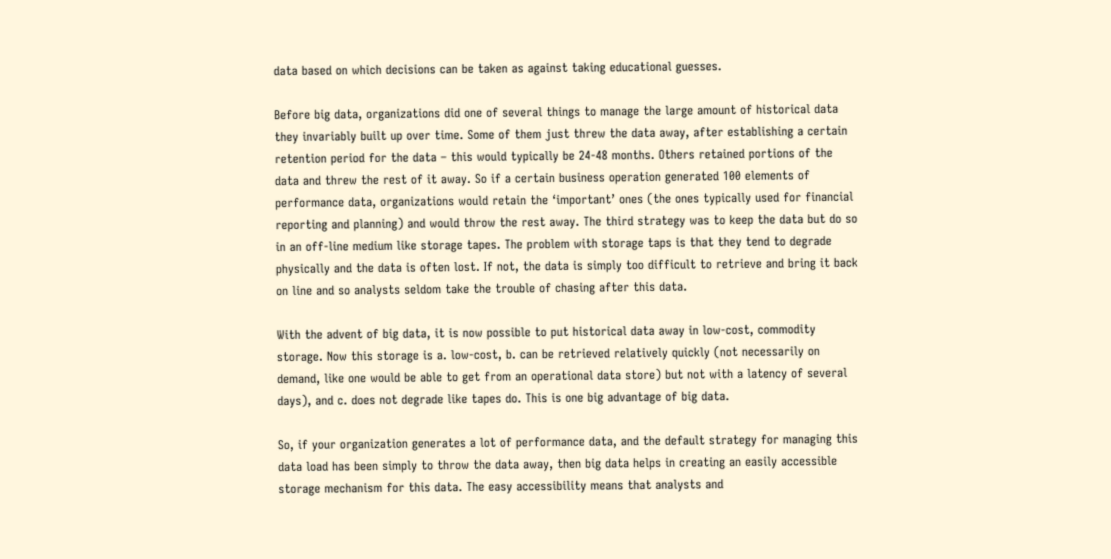data based on which decisions can be taken as against taking educational guesses.

Before big data, organizations did one of several things to manage the large amount of historical data they invariably built up over time. Some of them just threw the data away, after establishing a certain retention period for the data – this would typically be 24-48 months. Others retained portions of the data and threw the rest of it away. So if a certain business operation generated 100 elements of performance data, organizations would retain the ‘important’ ones (the ones typically used for financial reporting and planning) and would throw the rest away. The third strategy was to keep the data but do so in an off-line medium like storage tapes. The problem with storage taps is that they tend to degrade physically and the data is often lost. If not, the data is simply too difficult to retrieve and bring it back on line and so analysts seldom take the trouble of chasing after this data.

With the advent of big data, it is now possible to put historical data away in low-cost, commodity storage. Now this storage is a. low-cost, b. can be retrieved relatively quickly (not necessarily on demand, like one would be able to get from an operational data store) but not with a latency of several days), and c. does not degrade like tapes do. This is one big advantage of big data.

So, if your organization generates a lot of performance data, and the default strategy for managing this data load has been simply to throw the data away, then big data helps in creating an easily accessible storage mechanism for this data. The easy accessibility means that analysts and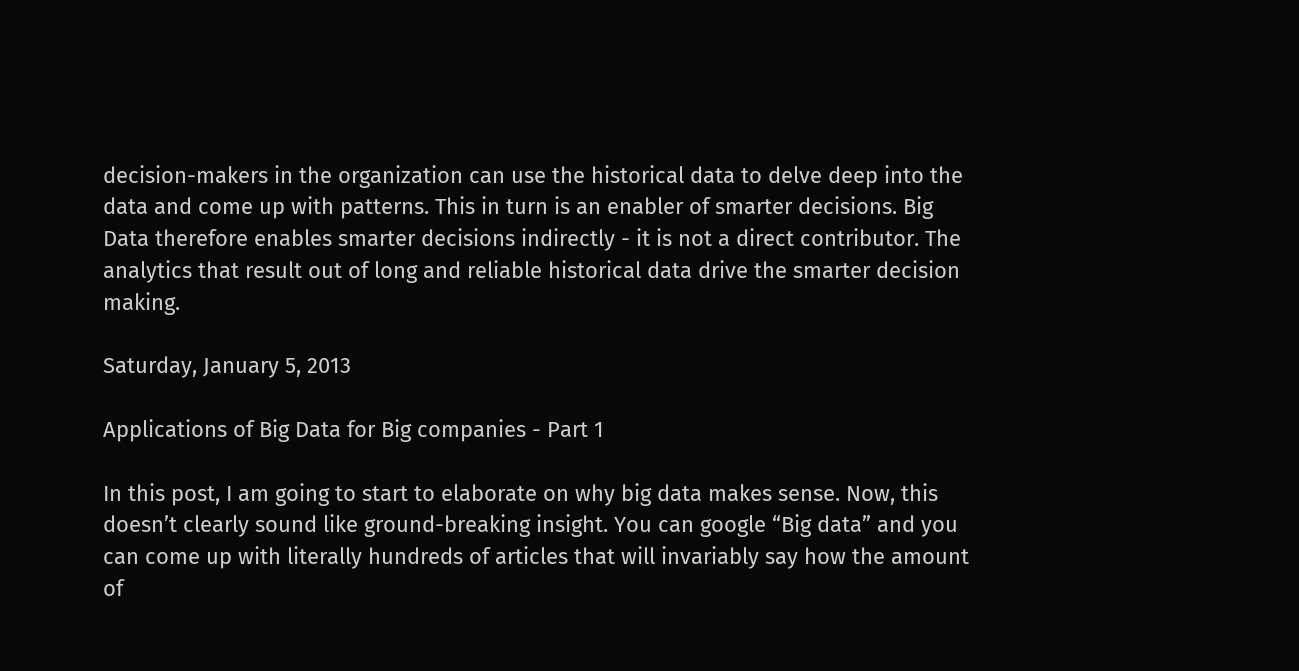decision-makers in the organization can use the historical data to delve deep into the data and come up with patterns. This in turn is an enabler of smarter decisions. Big Data therefore enables smarter decisions indirectly - it is not a direct contributor. The analytics that result out of long and reliable historical data drive the smarter decision making.

Saturday, January 5, 2013

Applications of Big Data for Big companies - Part 1

In this post, I am going to start to elaborate on why big data makes sense. Now, this doesn’t clearly sound like ground-breaking insight. You can google “Big data” and you can come up with literally hundreds of articles that will invariably say how the amount of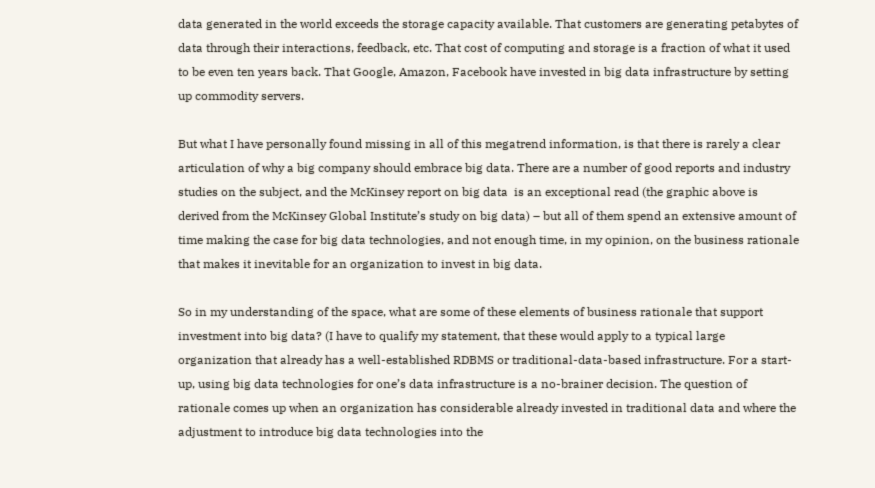data generated in the world exceeds the storage capacity available. That customers are generating petabytes of data through their interactions, feedback, etc. That cost of computing and storage is a fraction of what it used to be even ten years back. That Google, Amazon, Facebook have invested in big data infrastructure by setting up commodity servers.

But what I have personally found missing in all of this megatrend information, is that there is rarely a clear articulation of why a big company should embrace big data. There are a number of good reports and industry studies on the subject, and the McKinsey report on big data  is an exceptional read (the graphic above is derived from the McKinsey Global Institute’s study on big data) – but all of them spend an extensive amount of time making the case for big data technologies, and not enough time, in my opinion, on the business rationale that makes it inevitable for an organization to invest in big data.

So in my understanding of the space, what are some of these elements of business rationale that support investment into big data? (I have to qualify my statement, that these would apply to a typical large organization that already has a well-established RDBMS or traditional-data-based infrastructure. For a start-up, using big data technologies for one’s data infrastructure is a no-brainer decision. The question of rationale comes up when an organization has considerable already invested in traditional data and where the adjustment to introduce big data technologies into the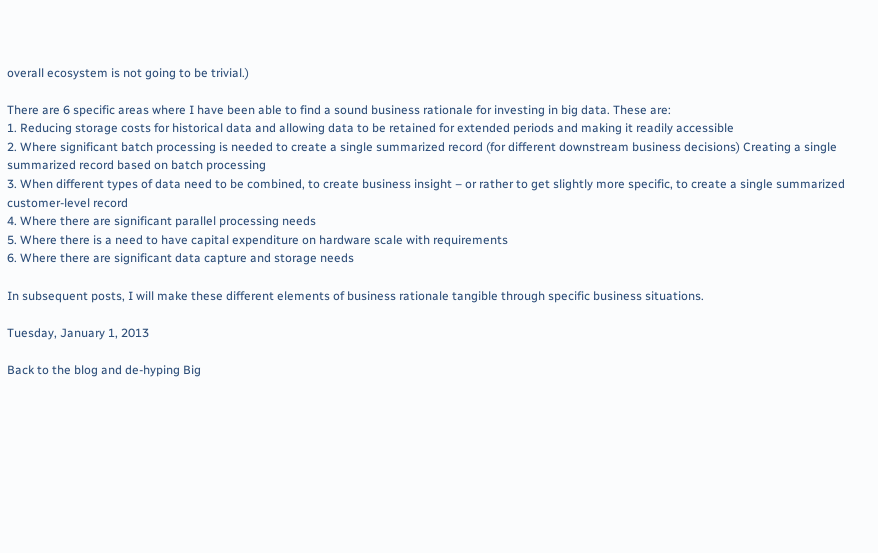overall ecosystem is not going to be trivial.)

There are 6 specific areas where I have been able to find a sound business rationale for investing in big data. These are:
1. Reducing storage costs for historical data and allowing data to be retained for extended periods and making it readily accessible
2. Where significant batch processing is needed to create a single summarized record (for different downstream business decisions) Creating a single summarized record based on batch processing
3. When different types of data need to be combined, to create business insight – or rather to get slightly more specific, to create a single summarized customer-level record
4. Where there are significant parallel processing needs
5. Where there is a need to have capital expenditure on hardware scale with requirements
6. Where there are significant data capture and storage needs

In subsequent posts, I will make these different elements of business rationale tangible through specific business situations.

Tuesday, January 1, 2013

Back to the blog and de-hyping Big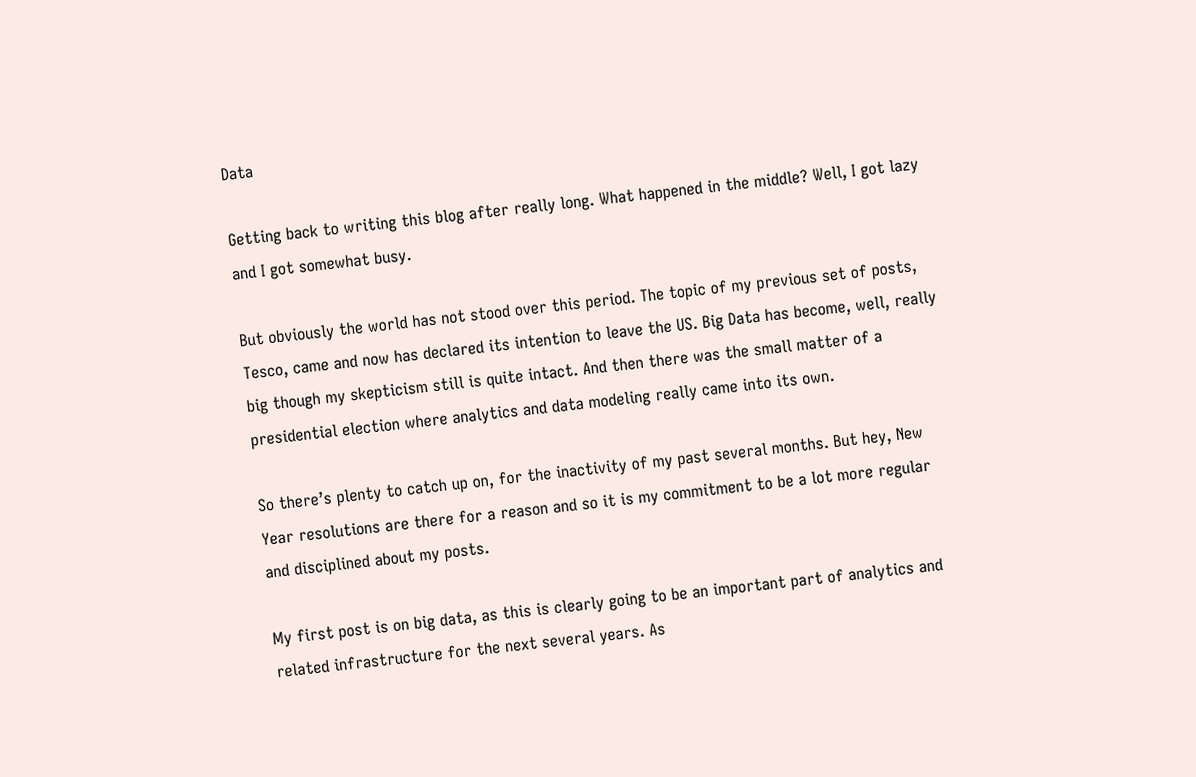Data

Getting back to writing this blog after really long. What happened in the middle? Well, I got lazy and I got somewhat busy.

But obviously the world has not stood over this period. The topic of my previous set of posts, Tesco, came and now has declared its intention to leave the US. Big Data has become, well, really big though my skepticism still is quite intact. And then there was the small matter of a presidential election where analytics and data modeling really came into its own.

So there’s plenty to catch up on, for the inactivity of my past several months. But hey, New Year resolutions are there for a reason and so it is my commitment to be a lot more regular and disciplined about my posts.

My first post is on big data, as this is clearly going to be an important part of analytics and related infrastructure for the next several years. As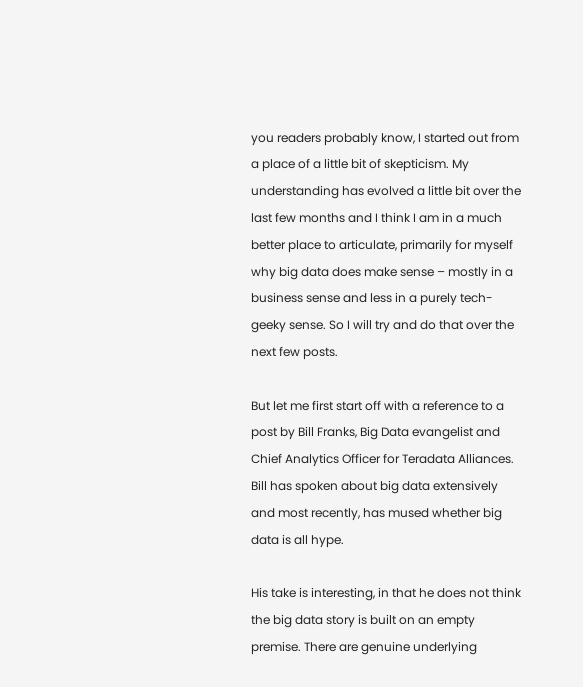you readers probably know, I started out from a place of a little bit of skepticism. My understanding has evolved a little bit over the last few months and I think I am in a much better place to articulate, primarily for myself why big data does make sense – mostly in a business sense and less in a purely tech-geeky sense. So I will try and do that over the next few posts.

But let me first start off with a reference to a post by Bill Franks, Big Data evangelist and Chief Analytics Officer for Teradata Alliances. Bill has spoken about big data extensively and most recently, has mused whether big data is all hype.

His take is interesting, in that he does not think the big data story is built on an empty premise. There are genuine underlying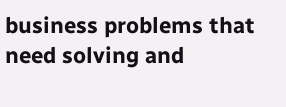business problems that need solving and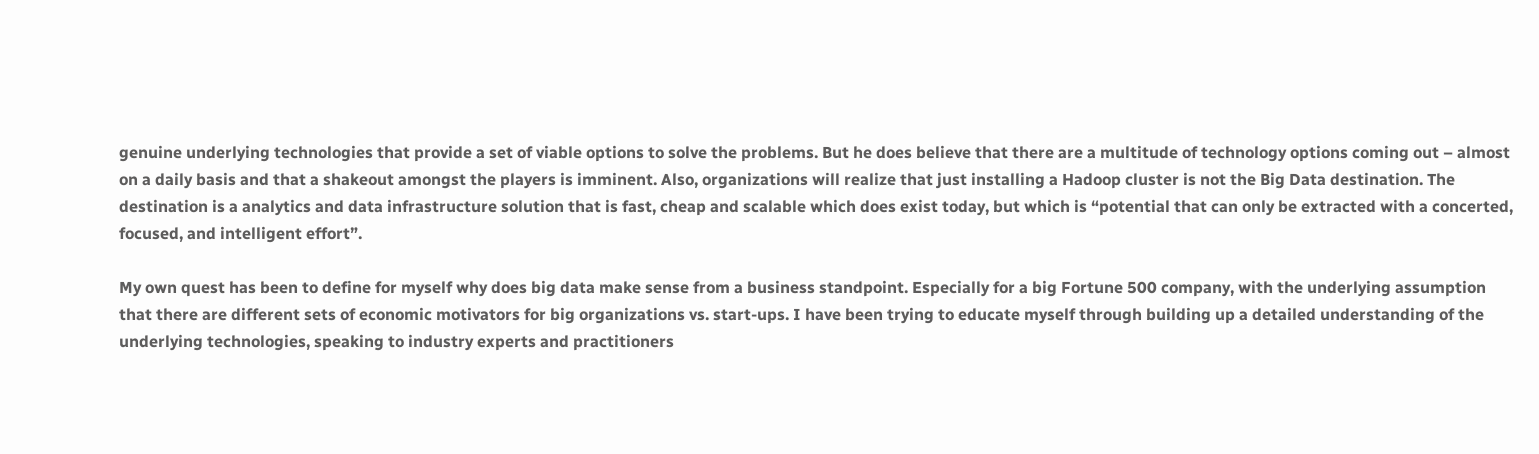genuine underlying technologies that provide a set of viable options to solve the problems. But he does believe that there are a multitude of technology options coming out – almost on a daily basis and that a shakeout amongst the players is imminent. Also, organizations will realize that just installing a Hadoop cluster is not the Big Data destination. The destination is a analytics and data infrastructure solution that is fast, cheap and scalable which does exist today, but which is “potential that can only be extracted with a concerted, focused, and intelligent effort”.

My own quest has been to define for myself why does big data make sense from a business standpoint. Especially for a big Fortune 500 company, with the underlying assumption that there are different sets of economic motivators for big organizations vs. start-ups. I have been trying to educate myself through building up a detailed understanding of the underlying technologies, speaking to industry experts and practitioners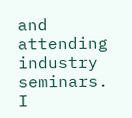and attending industry seminars. I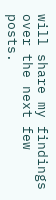will share my findings over the next few posts.